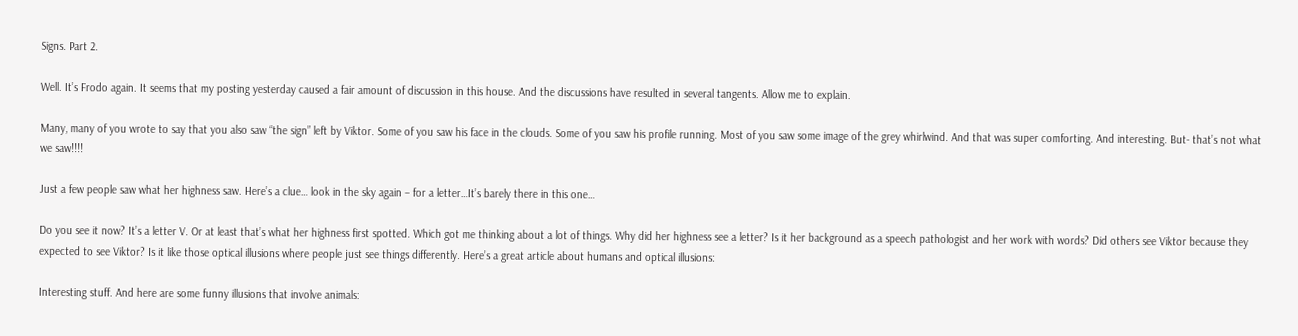Signs. Part 2.

Well. It’s Frodo again. It seems that my posting yesterday caused a fair amount of discussion in this house. And the discussions have resulted in several tangents. Allow me to explain.

Many, many of you wrote to say that you also saw “the sign” left by Viktor. Some of you saw his face in the clouds. Some of you saw his profile running. Most of you saw some image of the grey whirlwind. And that was super comforting. And interesting. But- that’s not what we saw!!!!

Just a few people saw what her highness saw. Here’s a clue… look in the sky again – for a letter…It’s barely there in this one…

Do you see it now? It’s a letter V. Or at least that’s what her highness first spotted. Which got me thinking about a lot of things. Why did her highness see a letter? Is it her background as a speech pathologist and her work with words? Did others see Viktor because they expected to see Viktor? Is it like those optical illusions where people just see things differently. Here’s a great article about humans and optical illusions:

Interesting stuff. And here are some funny illusions that involve animals: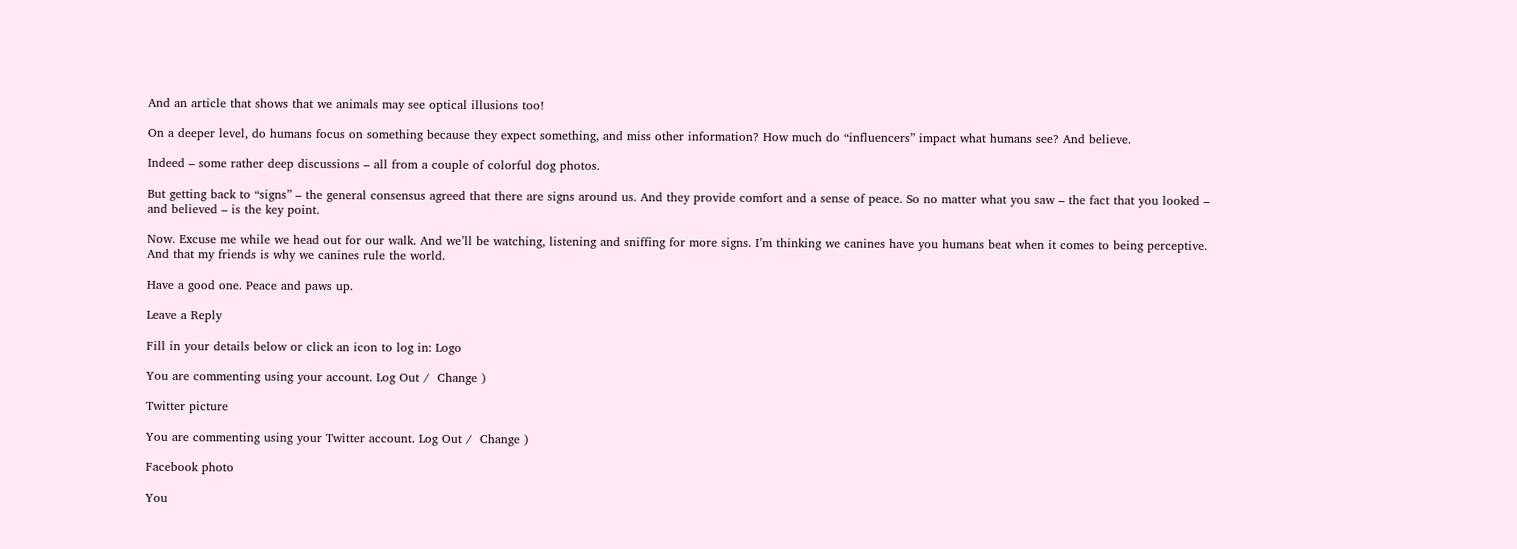And an article that shows that we animals may see optical illusions too!

On a deeper level, do humans focus on something because they expect something, and miss other information? How much do “influencers” impact what humans see? And believe.

Indeed – some rather deep discussions – all from a couple of colorful dog photos.

But getting back to “signs” – the general consensus agreed that there are signs around us. And they provide comfort and a sense of peace. So no matter what you saw – the fact that you looked – and believed – is the key point.

Now. Excuse me while we head out for our walk. And we’ll be watching, listening and sniffing for more signs. I’m thinking we canines have you humans beat when it comes to being perceptive. And that my friends is why we canines rule the world.

Have a good one. Peace and paws up.

Leave a Reply

Fill in your details below or click an icon to log in: Logo

You are commenting using your account. Log Out /  Change )

Twitter picture

You are commenting using your Twitter account. Log Out /  Change )

Facebook photo

You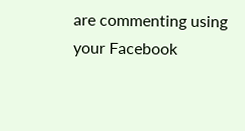are commenting using your Facebook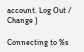account. Log Out /  Change )

Connecting to %s